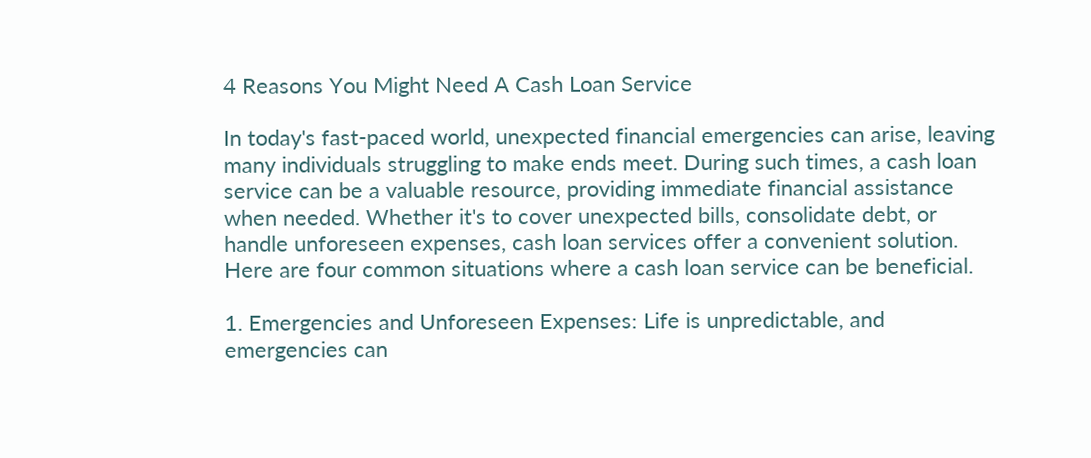4 Reasons You Might Need A Cash Loan Service

In today's fast-paced world, unexpected financial emergencies can arise, leaving many individuals struggling to make ends meet. During such times, a cash loan service can be a valuable resource, providing immediate financial assistance when needed. Whether it's to cover unexpected bills, consolidate debt, or handle unforeseen expenses, cash loan services offer a convenient solution. Here are four common situations where a cash loan service can be beneficial.

1. Emergencies and Unforeseen Expenses: Life is unpredictable, and emergencies can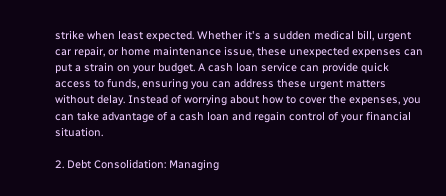strike when least expected. Whether it's a sudden medical bill, urgent car repair, or home maintenance issue, these unexpected expenses can put a strain on your budget. A cash loan service can provide quick access to funds, ensuring you can address these urgent matters without delay. Instead of worrying about how to cover the expenses, you can take advantage of a cash loan and regain control of your financial situation.

2. Debt Consolidation: Managing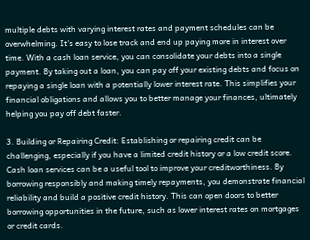multiple debts with varying interest rates and payment schedules can be overwhelming. It's easy to lose track and end up paying more in interest over time. With a cash loan service, you can consolidate your debts into a single payment. By taking out a loan, you can pay off your existing debts and focus on repaying a single loan with a potentially lower interest rate. This simplifies your financial obligations and allows you to better manage your finances, ultimately helping you pay off debt faster.

3. Building or Repairing Credit: Establishing or repairing credit can be challenging, especially if you have a limited credit history or a low credit score. Cash loan services can be a useful tool to improve your creditworthiness. By borrowing responsibly and making timely repayments, you demonstrate financial reliability and build a positive credit history. This can open doors to better borrowing opportunities in the future, such as lower interest rates on mortgages or credit cards.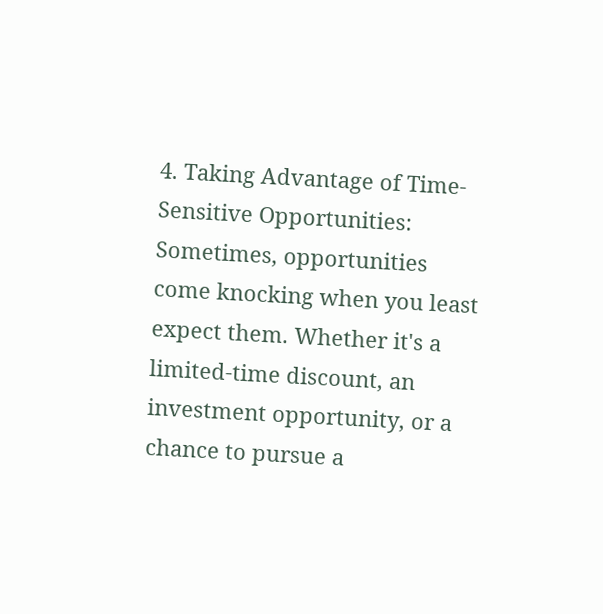4. Taking Advantage of Time-Sensitive Opportunities: Sometimes, opportunities come knocking when you least expect them. Whether it's a limited-time discount, an investment opportunity, or a chance to pursue a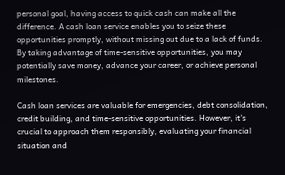personal goal, having access to quick cash can make all the difference. A cash loan service enables you to seize these opportunities promptly, without missing out due to a lack of funds. By taking advantage of time-sensitive opportunities, you may potentially save money, advance your career, or achieve personal milestones.

Cash loan services are valuable for emergencies, debt consolidation, credit building, and time-sensitive opportunities. However, it's crucial to approach them responsibly, evaluating your financial situation and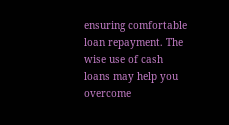ensuring comfortable loan repayment. The wise use of cash loans may help you overcome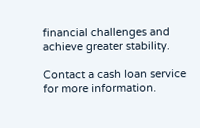financial challenges and achieve greater stability.

Contact a cash loan service for more information.